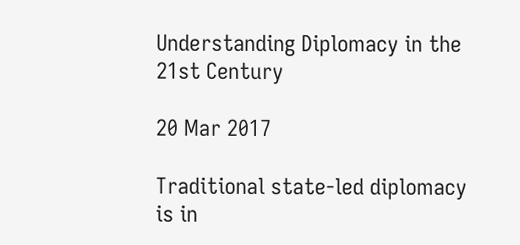Understanding Diplomacy in the 21st Century

20 Mar 2017

Traditional state-led diplomacy is in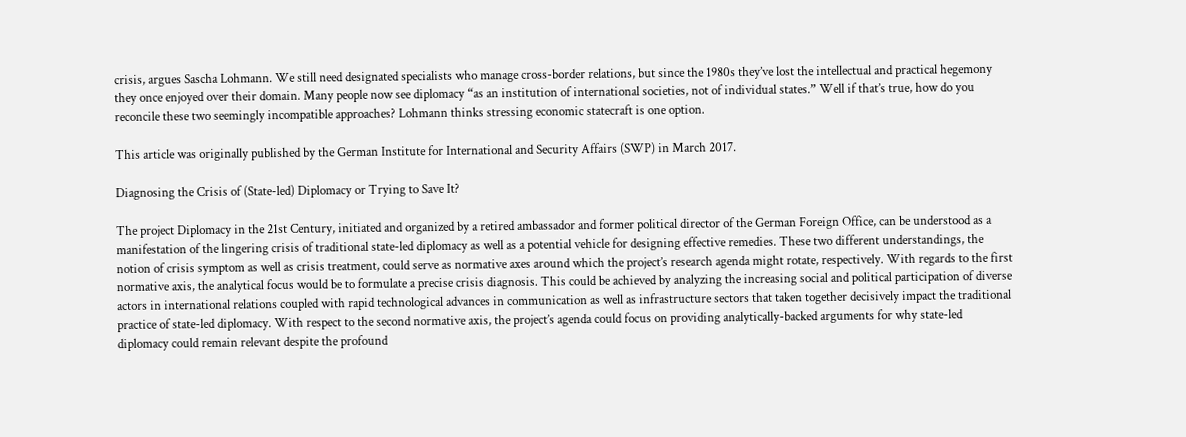crisis, argues Sascha Lohmann. We still need designated specialists who manage cross-border relations, but since the 1980s they’ve lost the intellectual and practical hegemony they once enjoyed over their domain. Many people now see diplomacy “as an institution of international societies, not of individual states.” Well if that’s true, how do you reconcile these two seemingly incompatible approaches? Lohmann thinks stressing economic statecraft is one option.

This article was originally published by the German Institute for International and Security Affairs (SWP) in March 2017.

Diagnosing the Crisis of (State-led) Diplomacy or Trying to Save It?

The project Diplomacy in the 21st Century, initiated and organized by a retired ambassador and former political director of the German Foreign Office, can be understood as a manifestation of the lingering crisis of traditional state-led diplomacy as well as a potential vehicle for designing effective remedies. These two different understandings, the notion of crisis symptom as well as crisis treatment, could serve as normative axes around which the project’s research agenda might rotate, respectively. With regards to the first normative axis, the analytical focus would be to formulate a precise crisis diagnosis. This could be achieved by analyzing the increasing social and political participation of diverse actors in international relations coupled with rapid technological advances in communication as well as infrastructure sectors that taken together decisively impact the traditional practice of state-led diplomacy. With respect to the second normative axis, the project’s agenda could focus on providing analytically-backed arguments for why state-led diplomacy could remain relevant despite the profound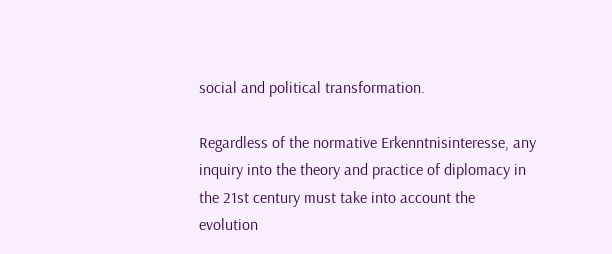social and political transformation.

Regardless of the normative Erkenntnisinteresse, any inquiry into the theory and practice of diplomacy in the 21st century must take into account the evolution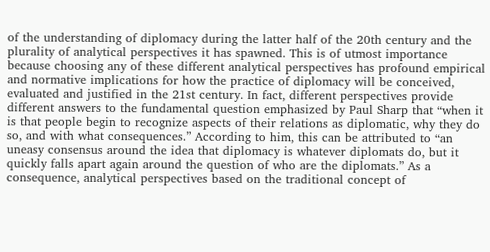of the understanding of diplomacy during the latter half of the 20th century and the plurality of analytical perspectives it has spawned. This is of utmost importance because choosing any of these different analytical perspectives has profound empirical and normative implications for how the practice of diplomacy will be conceived, evaluated and justified in the 21st century. In fact, different perspectives provide different answers to the fundamental question emphasized by Paul Sharp that “when it is that people begin to recognize aspects of their relations as diplomatic, why they do so, and with what consequences.” According to him, this can be attributed to “an uneasy consensus around the idea that diplomacy is whatever diplomats do, but it quickly falls apart again around the question of who are the diplomats.” As a consequence, analytical perspectives based on the traditional concept of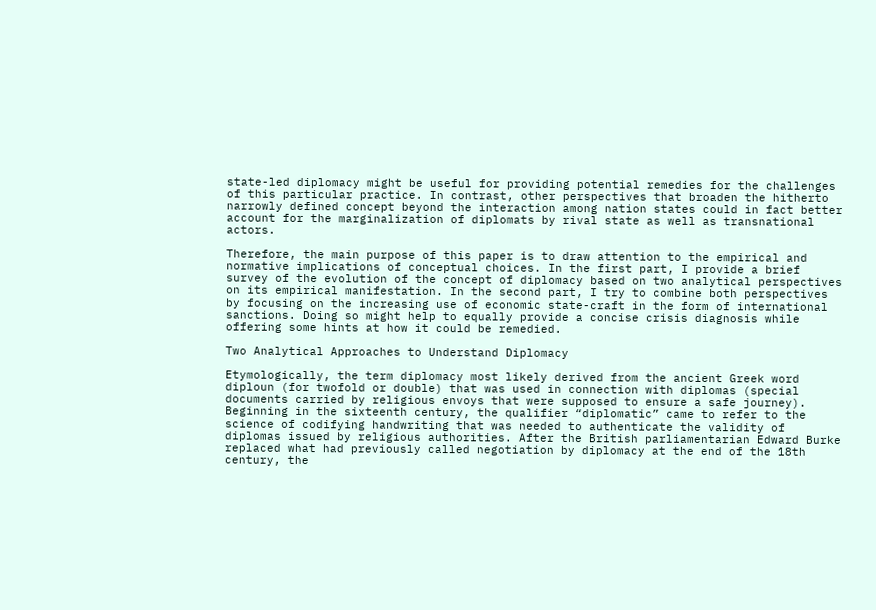state-led diplomacy might be useful for providing potential remedies for the challenges of this particular practice. In contrast, other perspectives that broaden the hitherto narrowly defined concept beyond the interaction among nation states could in fact better account for the marginalization of diplomats by rival state as well as transnational actors.

Therefore, the main purpose of this paper is to draw attention to the empirical and normative implications of conceptual choices. In the first part, I provide a brief survey of the evolution of the concept of diplomacy based on two analytical perspectives on its empirical manifestation. In the second part, I try to combine both perspectives by focusing on the increasing use of economic state-craft in the form of international sanctions. Doing so might help to equally provide a concise crisis diagnosis while offering some hints at how it could be remedied.

Two Analytical Approaches to Understand Diplomacy

Etymologically, the term diplomacy most likely derived from the ancient Greek word diploun (for twofold or double) that was used in connection with diplomas (special documents carried by religious envoys that were supposed to ensure a safe journey). Beginning in the sixteenth century, the qualifier “diplomatic” came to refer to the science of codifying handwriting that was needed to authenticate the validity of diplomas issued by religious authorities. After the British parliamentarian Edward Burke replaced what had previously called negotiation by diplomacy at the end of the 18th century, the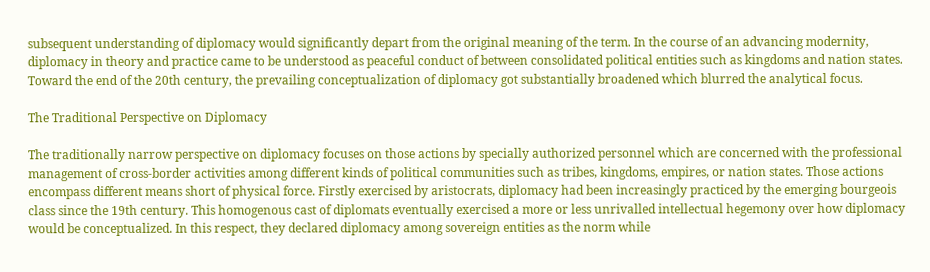subsequent understanding of diplomacy would significantly depart from the original meaning of the term. In the course of an advancing modernity, diplomacy in theory and practice came to be understood as peaceful conduct of between consolidated political entities such as kingdoms and nation states. Toward the end of the 20th century, the prevailing conceptualization of diplomacy got substantially broadened which blurred the analytical focus.

The Traditional Perspective on Diplomacy

The traditionally narrow perspective on diplomacy focuses on those actions by specially authorized personnel which are concerned with the professional management of cross-border activities among different kinds of political communities such as tribes, kingdoms, empires, or nation states. Those actions encompass different means short of physical force. Firstly exercised by aristocrats, diplomacy had been increasingly practiced by the emerging bourgeois class since the 19th century. This homogenous cast of diplomats eventually exercised a more or less unrivalled intellectual hegemony over how diplomacy would be conceptualized. In this respect, they declared diplomacy among sovereign entities as the norm while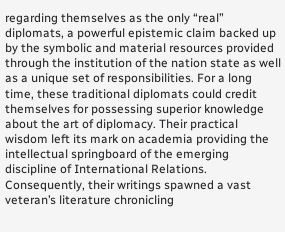regarding themselves as the only “real” diplomats, a powerful epistemic claim backed up by the symbolic and material resources provided through the institution of the nation state as well as a unique set of responsibilities. For a long time, these traditional diplomats could credit themselves for possessing superior knowledge about the art of diplomacy. Their practical wisdom left its mark on academia providing the intellectual springboard of the emerging discipline of International Relations. Consequently, their writings spawned a vast veteran’s literature chronicling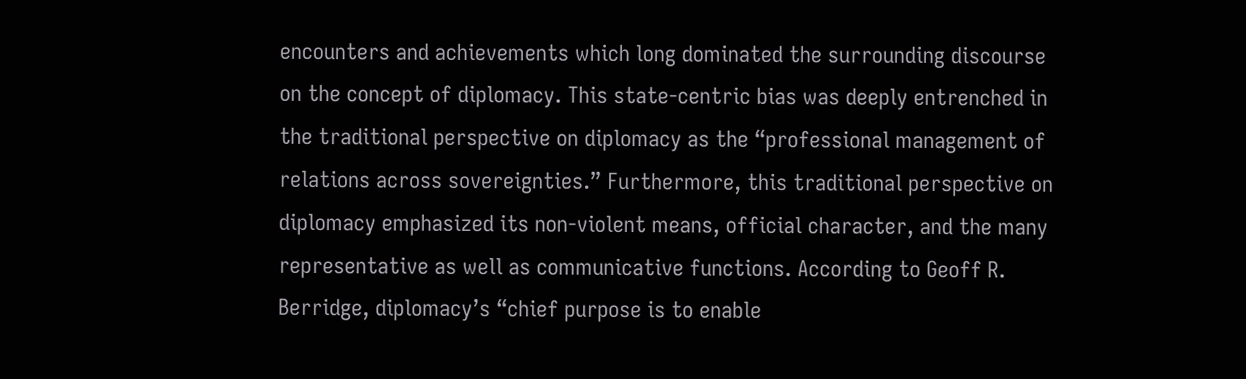encounters and achievements which long dominated the surrounding discourse on the concept of diplomacy. This state-centric bias was deeply entrenched in the traditional perspective on diplomacy as the “professional management of relations across sovereignties.” Furthermore, this traditional perspective on diplomacy emphasized its non-violent means, official character, and the many representative as well as communicative functions. According to Geoff R. Berridge, diplomacy’s “chief purpose is to enable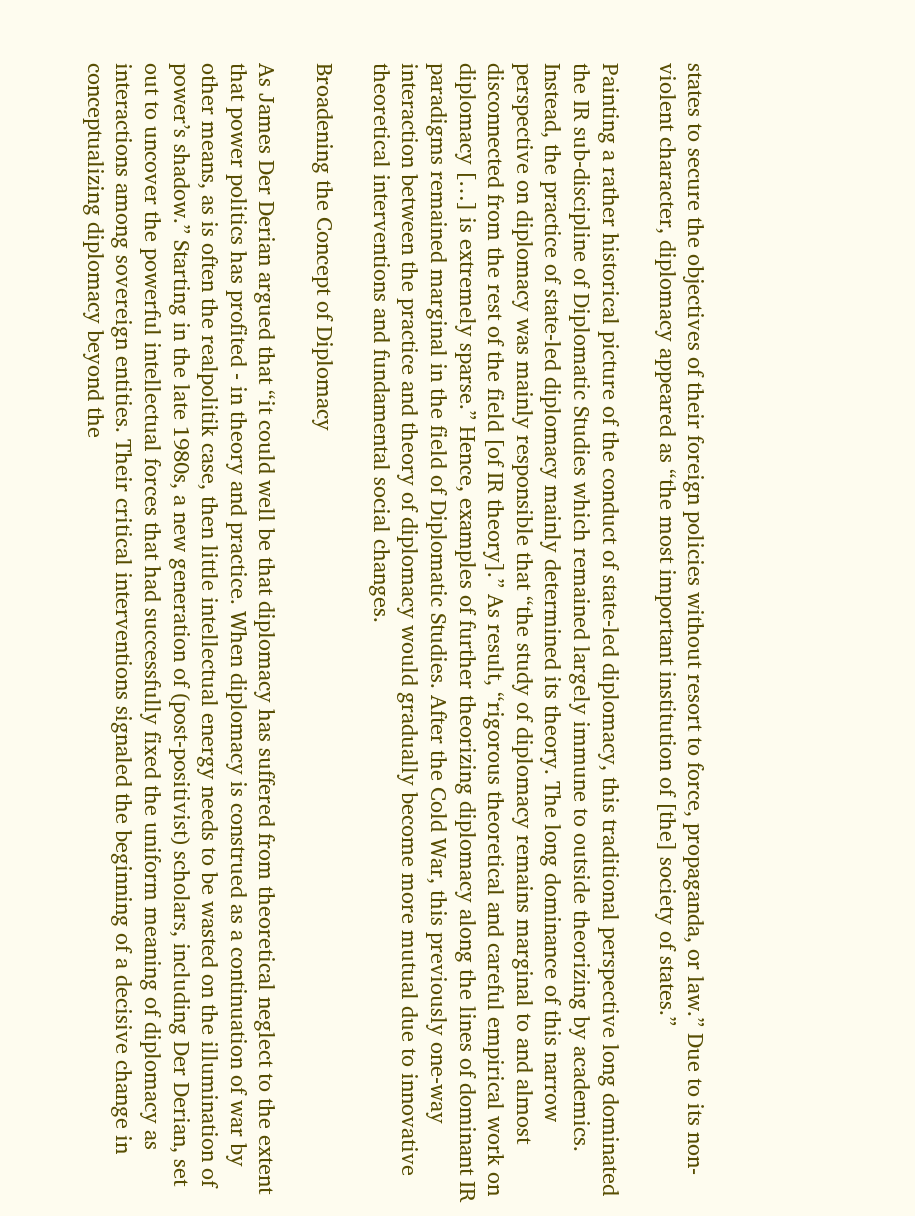states to secure the objectives of their foreign policies without resort to force, propaganda, or law.” Due to its non-violent character, diplomacy appeared as “the most important institution of [the] society of states.”

Painting a rather historical picture of the conduct of state-led diplomacy, this traditional perspective long dominated the IR sub-discipline of Diplomatic Studies which remained largely immune to outside theorizing by academics. Instead, the practice of state-led diplomacy mainly determined its theory. The long dominance of this narrow perspective on diplomacy was mainly responsible that “the study of diplomacy remains marginal to and almost disconnected from the rest of the field [of IR theory].” As result, “rigorous theoretical and careful empirical work on diplomacy […] is extremely sparse.” Hence, examples of further theorizing diplomacy along the lines of dominant IR paradigms remained marginal in the field of Diplomatic Studies. After the Cold War, this previously one-way interaction between the practice and theory of diplomacy would gradually become more mutual due to innovative theoretical interventions and fundamental social changes.

Broadening the Concept of Diplomacy

As James Der Derian argued that “it could well be that diplomacy has suffered from theoretical neglect to the extent that power politics has profited - in theory and practice. When diplomacy is construed as a continuation of war by other means, as is often the realpolitik case, then little intellectual energy needs to be wasted on the illumination of power’s shadow.” Starting in the late 1980s, a new generation of (post-positivist) scholars, including Der Derian, set out to uncover the powerful intellectual forces that had successfully fixed the uniform meaning of diplomacy as interactions among sovereign entities. Their critical interventions signaled the beginning of a decisive change in conceptualizing diplomacy beyond the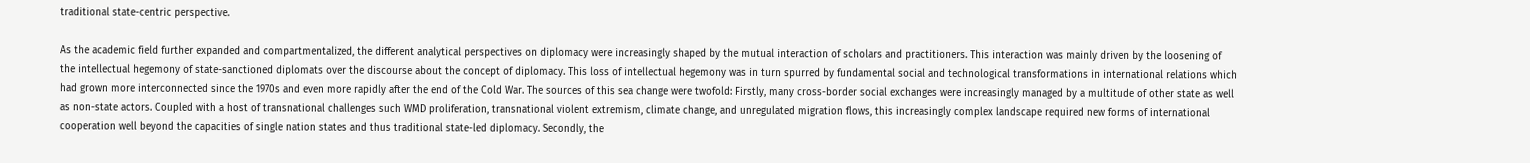traditional state-centric perspective.

As the academic field further expanded and compartmentalized, the different analytical perspectives on diplomacy were increasingly shaped by the mutual interaction of scholars and practitioners. This interaction was mainly driven by the loosening of the intellectual hegemony of state-sanctioned diplomats over the discourse about the concept of diplomacy. This loss of intellectual hegemony was in turn spurred by fundamental social and technological transformations in international relations which had grown more interconnected since the 1970s and even more rapidly after the end of the Cold War. The sources of this sea change were twofold: Firstly, many cross-border social exchanges were increasingly managed by a multitude of other state as well as non-state actors. Coupled with a host of transnational challenges such WMD proliferation, transnational violent extremism, climate change, and unregulated migration flows, this increasingly complex landscape required new forms of international cooperation well beyond the capacities of single nation states and thus traditional state-led diplomacy. Secondly, the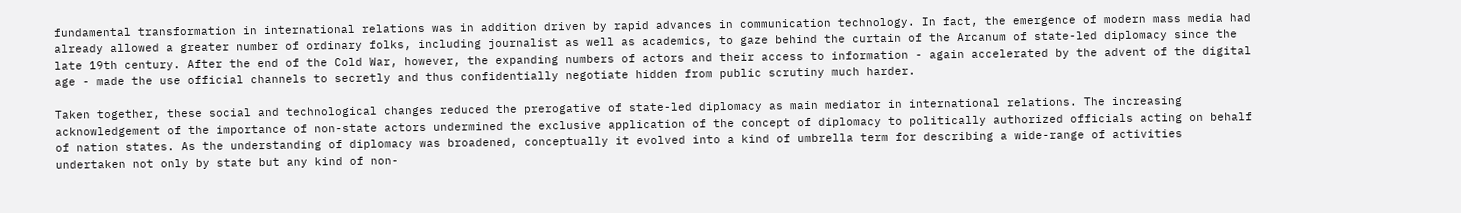fundamental transformation in international relations was in addition driven by rapid advances in communication technology. In fact, the emergence of modern mass media had already allowed a greater number of ordinary folks, including journalist as well as academics, to gaze behind the curtain of the Arcanum of state-led diplomacy since the late 19th century. After the end of the Cold War, however, the expanding numbers of actors and their access to information - again accelerated by the advent of the digital age - made the use official channels to secretly and thus confidentially negotiate hidden from public scrutiny much harder.

Taken together, these social and technological changes reduced the prerogative of state-led diplomacy as main mediator in international relations. The increasing acknowledgement of the importance of non-state actors undermined the exclusive application of the concept of diplomacy to politically authorized officials acting on behalf of nation states. As the understanding of diplomacy was broadened, conceptually it evolved into a kind of umbrella term for describing a wide-range of activities undertaken not only by state but any kind of non-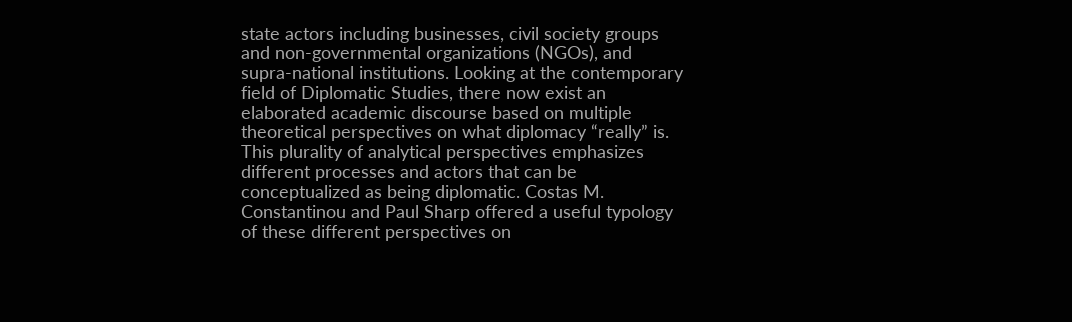state actors including businesses, civil society groups and non-governmental organizations (NGOs), and supra-national institutions. Looking at the contemporary field of Diplomatic Studies, there now exist an elaborated academic discourse based on multiple theoretical perspectives on what diplomacy “really” is. This plurality of analytical perspectives emphasizes different processes and actors that can be conceptualized as being diplomatic. Costas M. Constantinou and Paul Sharp offered a useful typology of these different perspectives on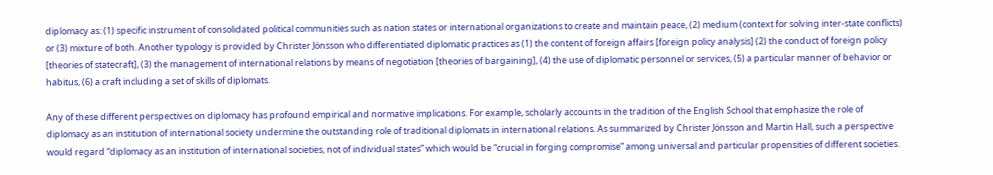diplomacy as: (1) specific instrument of consolidated political communities such as nation states or international organizations to create and maintain peace, (2) medium (context for solving inter-state conflicts) or (3) mixture of both. Another typology is provided by Christer Jönsson who differentiated diplomatic practices as (1) the content of foreign affairs [foreign policy analysis] (2) the conduct of foreign policy [theories of statecraft], (3) the management of international relations by means of negotiation [theories of bargaining], (4) the use of diplomatic personnel or services, (5) a particular manner of behavior or habitus, (6) a craft including a set of skills of diplomats.

Any of these different perspectives on diplomacy has profound empirical and normative implications. For example, scholarly accounts in the tradition of the English School that emphasize the role of diplomacy as an institution of international society undermine the outstanding role of traditional diplomats in international relations. As summarized by Christer Jönsson and Martin Hall, such a perspective would regard “diplomacy as an institution of international societies, not of individual states” which would be “crucial in forging compromise” among universal and particular propensities of different societies.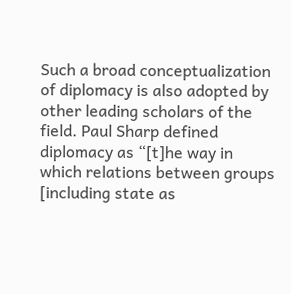Such a broad conceptualization of diplomacy is also adopted by other leading scholars of the field. Paul Sharp defined diplomacy as “[t]he way in which relations between groups [including state as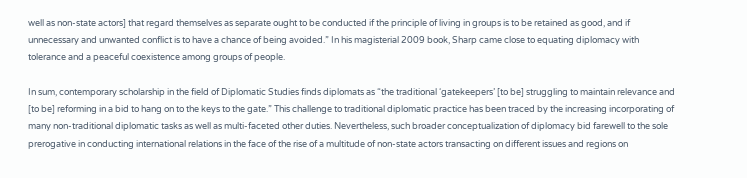well as non-state actors] that regard themselves as separate ought to be conducted if the principle of living in groups is to be retained as good, and if unnecessary and unwanted conflict is to have a chance of being avoided.” In his magisterial 2009 book, Sharp came close to equating diplomacy with tolerance and a peaceful coexistence among groups of people.

In sum, contemporary scholarship in the field of Diplomatic Studies finds diplomats as “the traditional ‘gatekeepers’ [to be] struggling to maintain relevance and [to be] reforming in a bid to hang on to the keys to the gate.” This challenge to traditional diplomatic practice has been traced by the increasing incorporating of many non-traditional diplomatic tasks as well as multi-faceted other duties. Nevertheless, such broader conceptualization of diplomacy bid farewell to the sole prerogative in conducting international relations in the face of the rise of a multitude of non-state actors transacting on different issues and regions on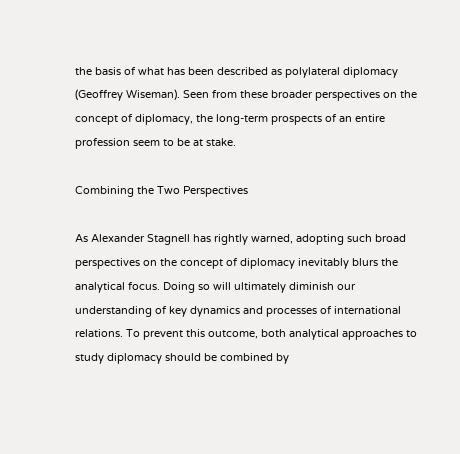the basis of what has been described as polylateral diplomacy (Geoffrey Wiseman). Seen from these broader perspectives on the concept of diplomacy, the long-term prospects of an entire profession seem to be at stake.

Combining the Two Perspectives

As Alexander Stagnell has rightly warned, adopting such broad perspectives on the concept of diplomacy inevitably blurs the analytical focus. Doing so will ultimately diminish our understanding of key dynamics and processes of international relations. To prevent this outcome, both analytical approaches to study diplomacy should be combined by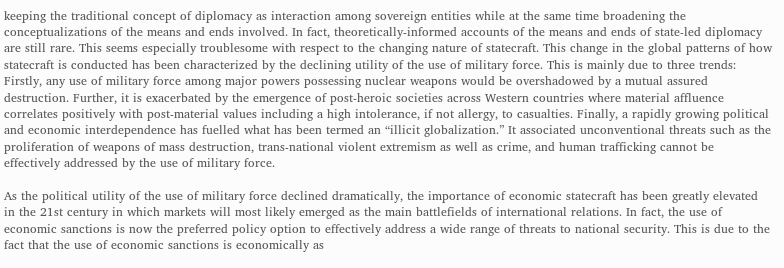keeping the traditional concept of diplomacy as interaction among sovereign entities while at the same time broadening the conceptualizations of the means and ends involved. In fact, theoretically-informed accounts of the means and ends of state-led diplomacy are still rare. This seems especially troublesome with respect to the changing nature of statecraft. This change in the global patterns of how statecraft is conducted has been characterized by the declining utility of the use of military force. This is mainly due to three trends: Firstly, any use of military force among major powers possessing nuclear weapons would be overshadowed by a mutual assured destruction. Further, it is exacerbated by the emergence of post-heroic societies across Western countries where material affluence correlates positively with post-material values including a high intolerance, if not allergy, to casualties. Finally, a rapidly growing political and economic interdependence has fuelled what has been termed an “illicit globalization.” It associated unconventional threats such as the proliferation of weapons of mass destruction, trans-national violent extremism as well as crime, and human trafficking cannot be effectively addressed by the use of military force.

As the political utility of the use of military force declined dramatically, the importance of economic statecraft has been greatly elevated in the 21st century in which markets will most likely emerged as the main battlefields of international relations. In fact, the use of economic sanctions is now the preferred policy option to effectively address a wide range of threats to national security. This is due to the fact that the use of economic sanctions is economically as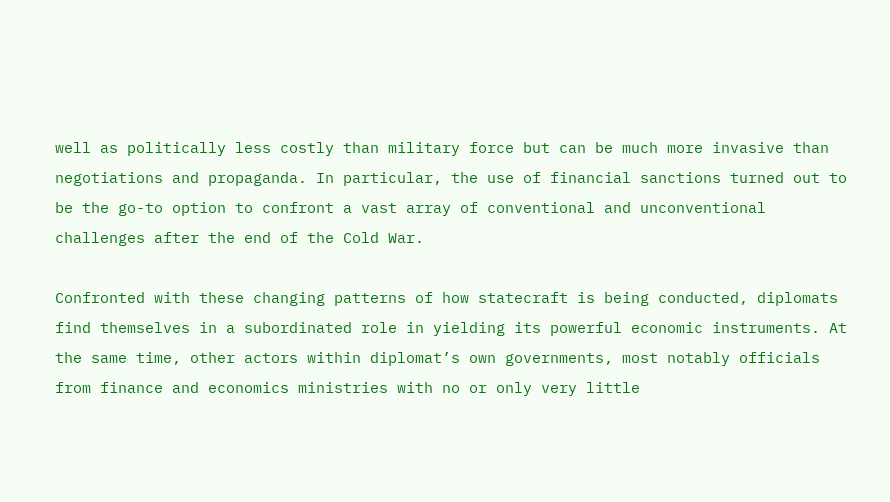well as politically less costly than military force but can be much more invasive than negotiations and propaganda. In particular, the use of financial sanctions turned out to be the go-to option to confront a vast array of conventional and unconventional challenges after the end of the Cold War.

Confronted with these changing patterns of how statecraft is being conducted, diplomats find themselves in a subordinated role in yielding its powerful economic instruments. At the same time, other actors within diplomat’s own governments, most notably officials from finance and economics ministries with no or only very little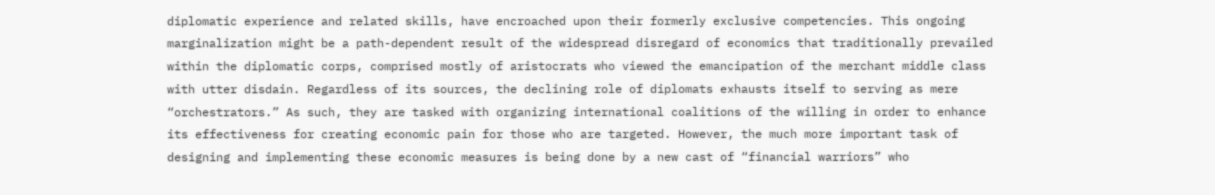diplomatic experience and related skills, have encroached upon their formerly exclusive competencies. This ongoing marginalization might be a path-dependent result of the widespread disregard of economics that traditionally prevailed within the diplomatic corps, comprised mostly of aristocrats who viewed the emancipation of the merchant middle class with utter disdain. Regardless of its sources, the declining role of diplomats exhausts itself to serving as mere “orchestrators.” As such, they are tasked with organizing international coalitions of the willing in order to enhance its effectiveness for creating economic pain for those who are targeted. However, the much more important task of designing and implementing these economic measures is being done by a new cast of “financial warriors” who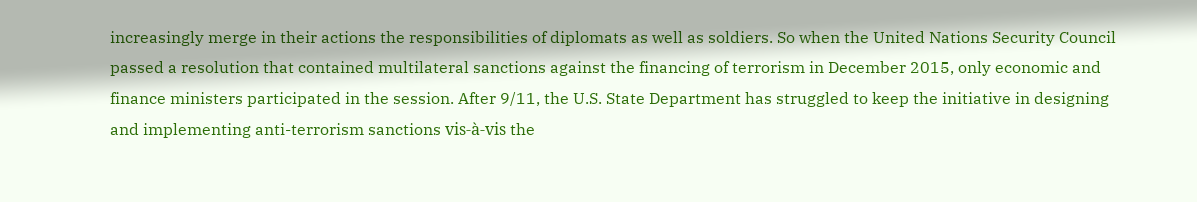increasingly merge in their actions the responsibilities of diplomats as well as soldiers. So when the United Nations Security Council passed a resolution that contained multilateral sanctions against the financing of terrorism in December 2015, only economic and finance ministers participated in the session. After 9/11, the U.S. State Department has struggled to keep the initiative in designing and implementing anti-terrorism sanctions vis-à-vis the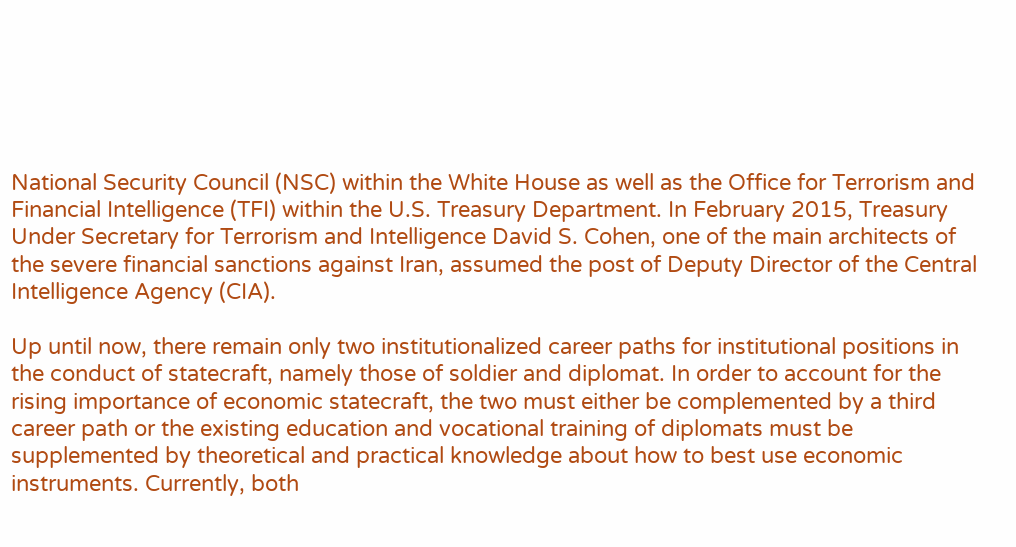National Security Council (NSC) within the White House as well as the Office for Terrorism and Financial Intelligence (TFI) within the U.S. Treasury Department. In February 2015, Treasury Under Secretary for Terrorism and Intelligence David S. Cohen, one of the main architects of the severe financial sanctions against Iran, assumed the post of Deputy Director of the Central Intelligence Agency (CIA).

Up until now, there remain only two institutionalized career paths for institutional positions in the conduct of statecraft, namely those of soldier and diplomat. In order to account for the rising importance of economic statecraft, the two must either be complemented by a third career path or the existing education and vocational training of diplomats must be supplemented by theoretical and practical knowledge about how to best use economic instruments. Currently, both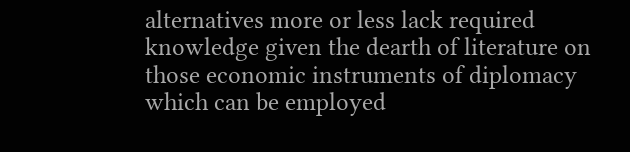alternatives more or less lack required knowledge given the dearth of literature on those economic instruments of diplomacy which can be employed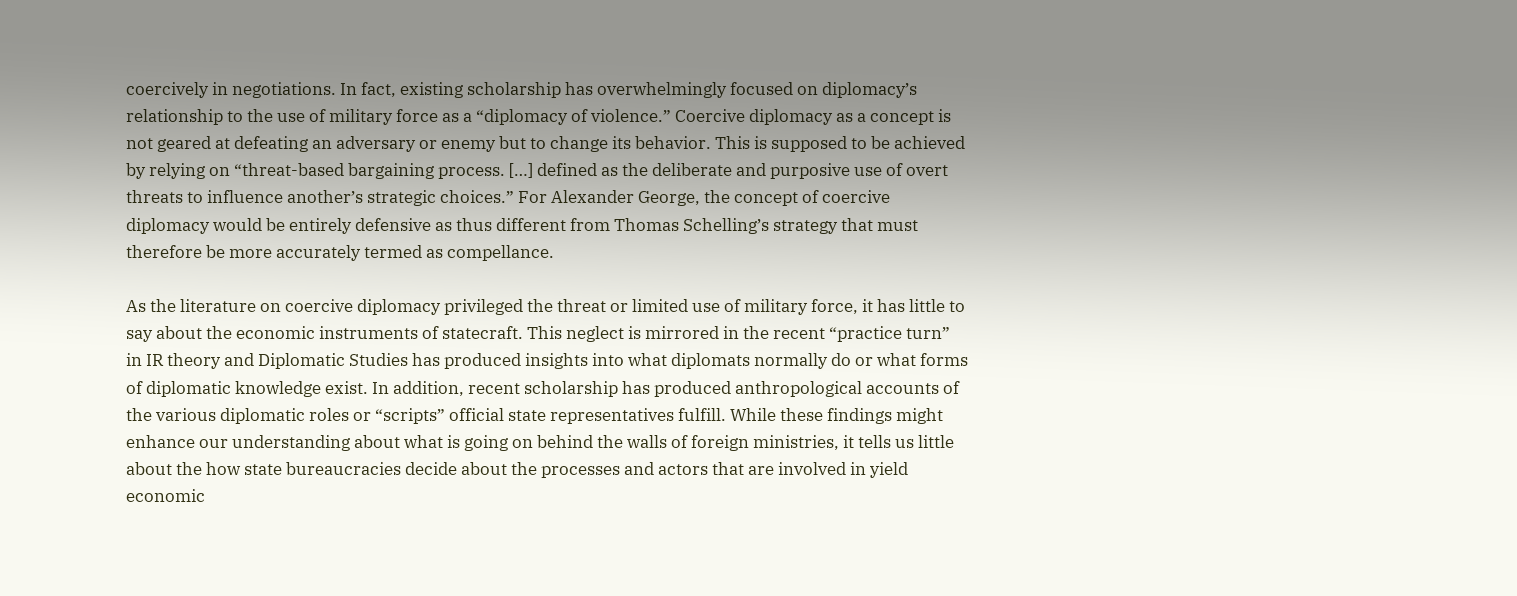coercively in negotiations. In fact, existing scholarship has overwhelmingly focused on diplomacy’s relationship to the use of military force as a “diplomacy of violence.” Coercive diplomacy as a concept is not geared at defeating an adversary or enemy but to change its behavior. This is supposed to be achieved by relying on “threat-based bargaining process. […] defined as the deliberate and purposive use of overt threats to influence another’s strategic choices.” For Alexander George, the concept of coercive diplomacy would be entirely defensive as thus different from Thomas Schelling’s strategy that must therefore be more accurately termed as compellance.

As the literature on coercive diplomacy privileged the threat or limited use of military force, it has little to say about the economic instruments of statecraft. This neglect is mirrored in the recent “practice turn” in IR theory and Diplomatic Studies has produced insights into what diplomats normally do or what forms of diplomatic knowledge exist. In addition, recent scholarship has produced anthropological accounts of the various diplomatic roles or “scripts” official state representatives fulfill. While these findings might enhance our understanding about what is going on behind the walls of foreign ministries, it tells us little about the how state bureaucracies decide about the processes and actors that are involved in yield economic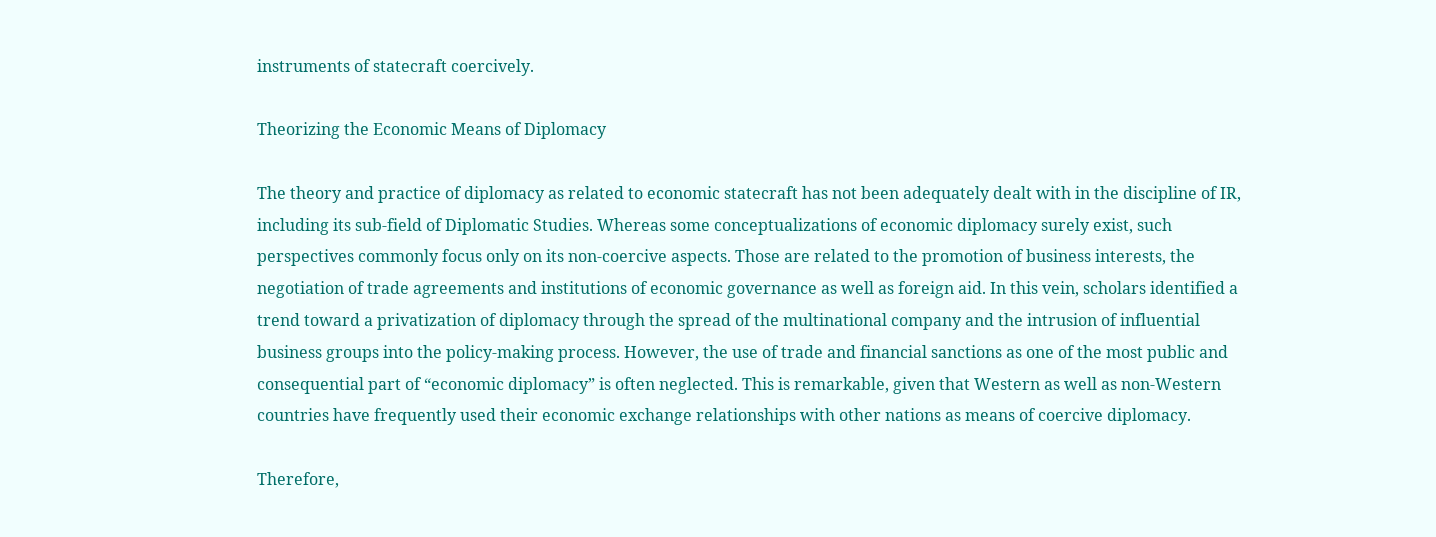instruments of statecraft coercively.

Theorizing the Economic Means of Diplomacy

The theory and practice of diplomacy as related to economic statecraft has not been adequately dealt with in the discipline of IR, including its sub-field of Diplomatic Studies. Whereas some conceptualizations of economic diplomacy surely exist, such perspectives commonly focus only on its non-coercive aspects. Those are related to the promotion of business interests, the negotiation of trade agreements and institutions of economic governance as well as foreign aid. In this vein, scholars identified a trend toward a privatization of diplomacy through the spread of the multinational company and the intrusion of influential business groups into the policy-making process. However, the use of trade and financial sanctions as one of the most public and consequential part of “economic diplomacy” is often neglected. This is remarkable, given that Western as well as non-Western countries have frequently used their economic exchange relationships with other nations as means of coercive diplomacy.

Therefore,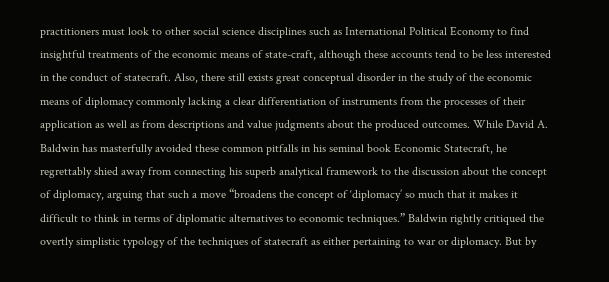practitioners must look to other social science disciplines such as International Political Economy to find insightful treatments of the economic means of state-craft, although these accounts tend to be less interested in the conduct of statecraft. Also, there still exists great conceptual disorder in the study of the economic means of diplomacy commonly lacking a clear differentiation of instruments from the processes of their application as well as from descriptions and value judgments about the produced outcomes. While David A. Baldwin has masterfully avoided these common pitfalls in his seminal book Economic Statecraft, he regrettably shied away from connecting his superb analytical framework to the discussion about the concept of diplomacy, arguing that such a move “broadens the concept of ‘diplomacy’ so much that it makes it difficult to think in terms of diplomatic alternatives to economic techniques.” Baldwin rightly critiqued the overtly simplistic typology of the techniques of statecraft as either pertaining to war or diplomacy. But by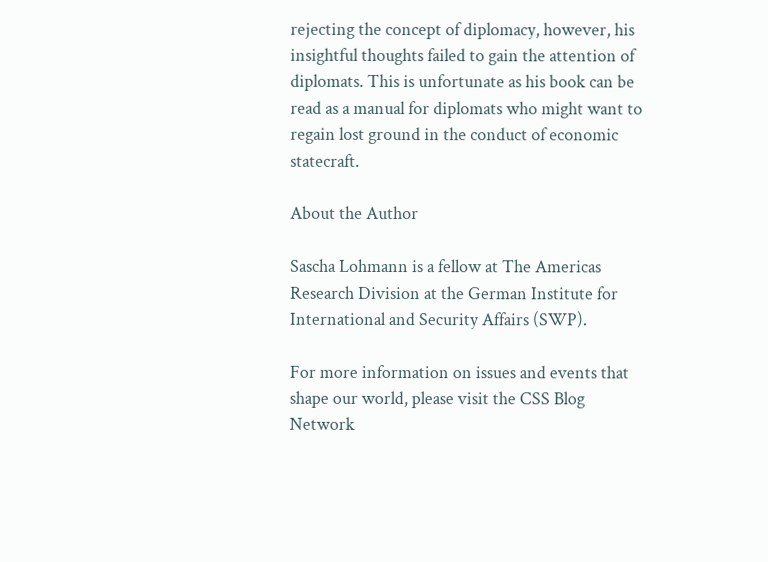rejecting the concept of diplomacy, however, his insightful thoughts failed to gain the attention of diplomats. This is unfortunate as his book can be read as a manual for diplomats who might want to regain lost ground in the conduct of economic statecraft.

About the Author

Sascha Lohmann is a fellow at The Americas Research Division at the German Institute for International and Security Affairs (SWP).

For more information on issues and events that shape our world, please visit the CSS Blog Network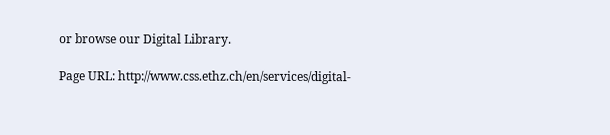or browse our Digital Library.

Page URL: http://www.css.ethz.ch/en/services/digital-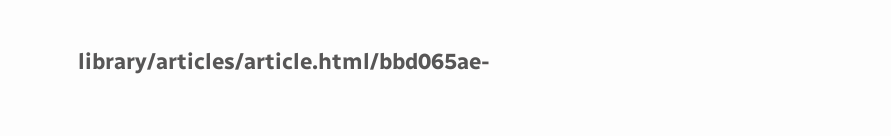library/articles/article.html/bbd065ae-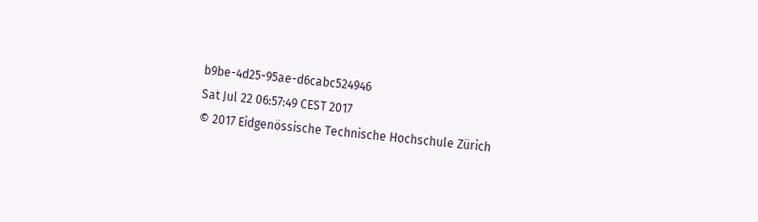b9be-4d25-95ae-d6cabc524946
Sat Jul 22 06:57:49 CEST 2017
© 2017 Eidgenössische Technische Hochschule Zürich